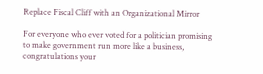Replace Fiscal Cliff with an Organizational Mirror

For everyone who ever voted for a politician promising to make government run more like a business, congratulations your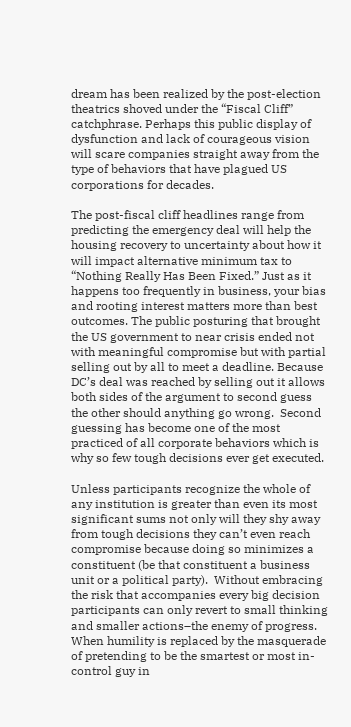dream has been realized by the post-election theatrics shoved under the “Fiscal Cliff” catchphrase. Perhaps this public display of dysfunction and lack of courageous vision will scare companies straight away from the type of behaviors that have plagued US corporations for decades.

The post-fiscal cliff headlines range from predicting the emergency deal will help the housing recovery to uncertainty about how it will impact alternative minimum tax to “Nothing Really Has Been Fixed.” Just as it happens too frequently in business, your bias and rooting interest matters more than best outcomes. The public posturing that brought the US government to near crisis ended not with meaningful compromise but with partial selling out by all to meet a deadline. Because DC’s deal was reached by selling out it allows both sides of the argument to second guess the other should anything go wrong.  Second guessing has become one of the most practiced of all corporate behaviors which is why so few tough decisions ever get executed.

Unless participants recognize the whole of any institution is greater than even its most significant sums not only will they shy away from tough decisions they can’t even reach compromise because doing so minimizes a constituent (be that constituent a business unit or a political party).  Without embracing the risk that accompanies every big decision participants can only revert to small thinking and smaller actions–the enemy of progress.  When humility is replaced by the masquerade of pretending to be the smartest or most in-control guy in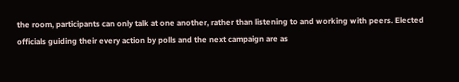the room, participants can only talk at one another, rather than listening to and working with peers. Elected officials guiding their every action by polls and the next campaign are as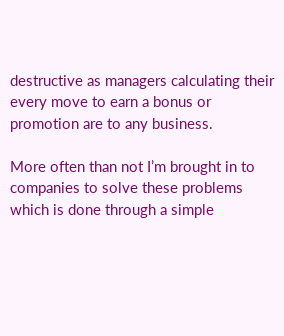destructive as managers calculating their every move to earn a bonus or promotion are to any business.

More often than not I’m brought in to companies to solve these problems which is done through a simple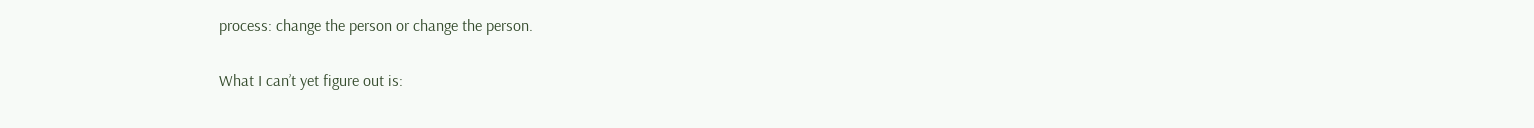process: change the person or change the person.

What I can’t yet figure out is: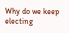Why do we keep electing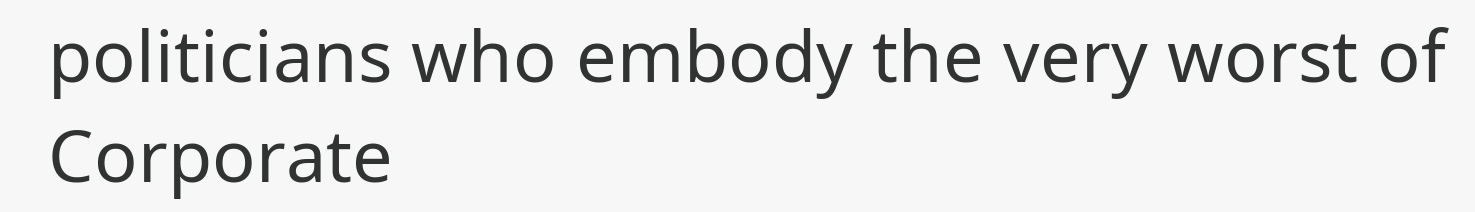politicians who embody the very worst of Corporate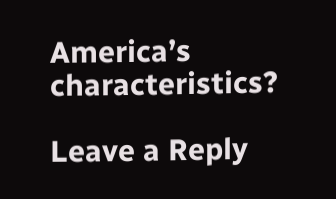America’s characteristics?

Leave a Reply